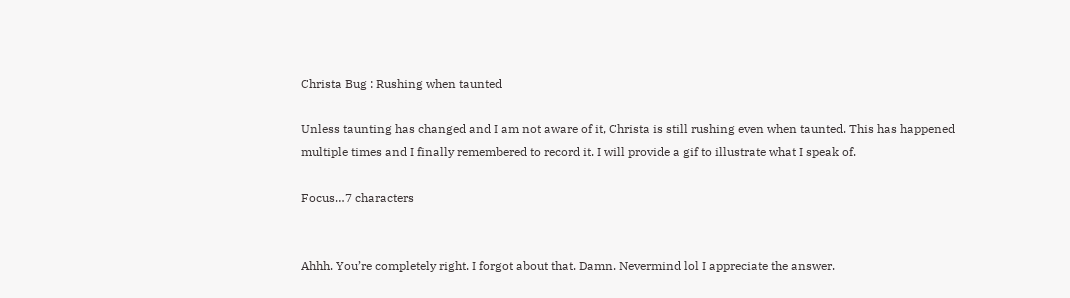Christa Bug : Rushing when taunted

Unless taunting has changed and I am not aware of it, Christa is still rushing even when taunted. This has happened multiple times and I finally remembered to record it. I will provide a gif to illustrate what I speak of.

Focus…7 characters


Ahhh. You’re completely right. I forgot about that. Damn. Nevermind lol I appreciate the answer.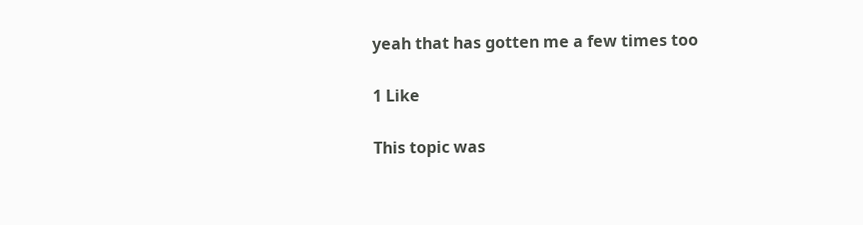yeah that has gotten me a few times too

1 Like

This topic was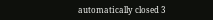automatically closed 3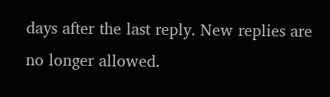days after the last reply. New replies are no longer allowed.